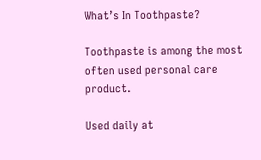What’s In Toothpaste?

Toothpaste is among the most often used personal care product.

Used daily at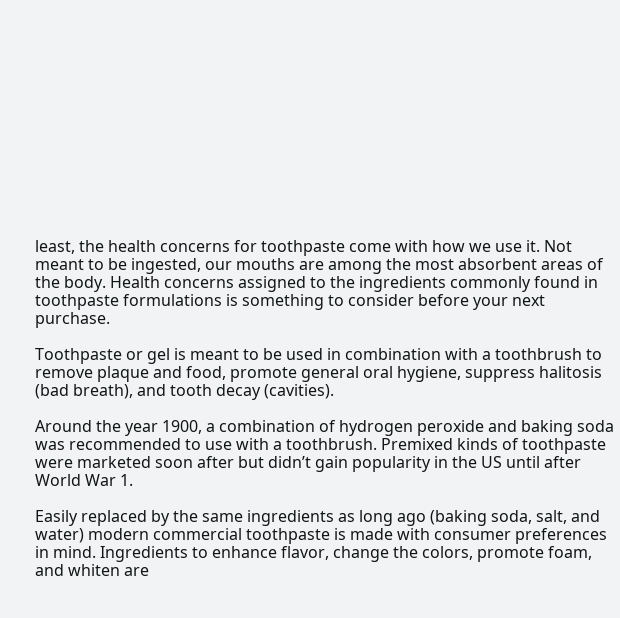least, the health concerns for toothpaste come with how we use it. Not meant to be ingested, our mouths are among the most absorbent areas of the body. Health concerns assigned to the ingredients commonly found in toothpaste formulations is something to consider before your next purchase.

Toothpaste or gel is meant to be used in combination with a toothbrush to remove plaque and food, promote general oral hygiene, suppress halitosis (bad breath), and tooth decay (cavities).

Around the year 1900, a combination of hydrogen peroxide and baking soda was recommended to use with a toothbrush. Premixed kinds of toothpaste were marketed soon after but didn’t gain popularity in the US until after World War 1.

Easily replaced by the same ingredients as long ago (baking soda, salt, and water) modern commercial toothpaste is made with consumer preferences in mind. Ingredients to enhance flavor, change the colors, promote foam, and whiten are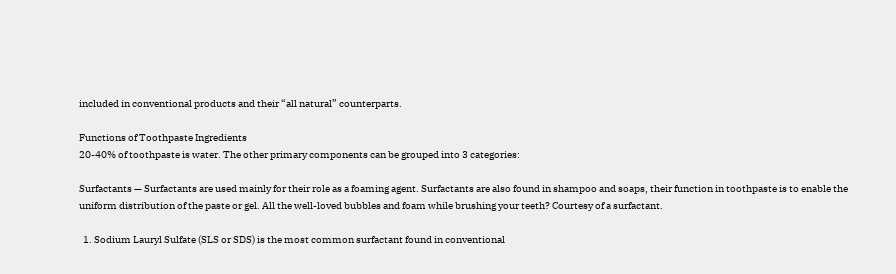included in conventional products and their “all natural” counterparts.

Functions of Toothpaste Ingredients
20-40% of toothpaste is water. The other primary components can be grouped into 3 categories:

Surfactants — Surfactants are used mainly for their role as a foaming agent. Surfactants are also found in shampoo and soaps, their function in toothpaste is to enable the uniform distribution of the paste or gel. All the well-loved bubbles and foam while brushing your teeth? Courtesy of a surfactant.

  1. Sodium Lauryl Sulfate (SLS or SDS) is the most common surfactant found in conventional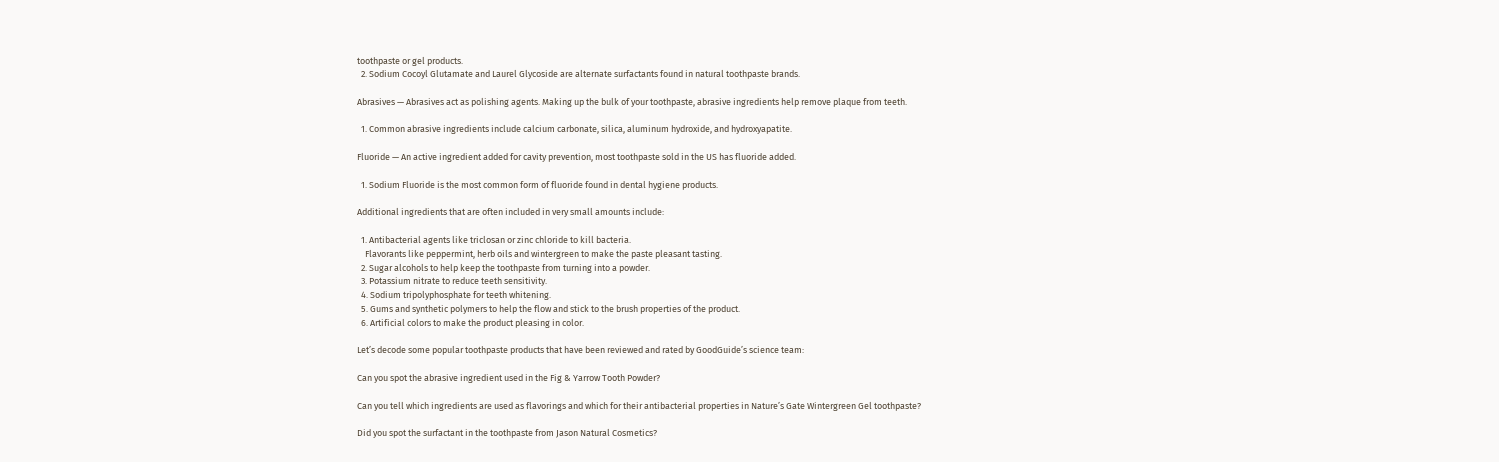toothpaste or gel products.
  2. Sodium Cocoyl Glutamate and Laurel Glycoside are alternate surfactants found in natural toothpaste brands.

Abrasives — Abrasives act as polishing agents. Making up the bulk of your toothpaste, abrasive ingredients help remove plaque from teeth.

  1. Common abrasive ingredients include calcium carbonate, silica, aluminum hydroxide, and hydroxyapatite.

Fluoride — An active ingredient added for cavity prevention, most toothpaste sold in the US has fluoride added.

  1. Sodium Fluoride is the most common form of fluoride found in dental hygiene products.

Additional ingredients that are often included in very small amounts include:

  1. Antibacterial agents like triclosan or zinc chloride to kill bacteria.
    Flavorants like peppermint, herb oils and wintergreen to make the paste pleasant tasting.
  2. Sugar alcohols to help keep the toothpaste from turning into a powder.
  3. Potassium nitrate to reduce teeth sensitivity.
  4. Sodium tripolyphosphate for teeth whitening.
  5. Gums and synthetic polymers to help the flow and stick to the brush properties of the product.
  6. Artificial colors to make the product pleasing in color.

Let’s decode some popular toothpaste products that have been reviewed and rated by GoodGuide’s science team:

Can you spot the abrasive ingredient used in the Fig & Yarrow Tooth Powder?

Can you tell which ingredients are used as flavorings and which for their antibacterial properties in Nature’s Gate Wintergreen Gel toothpaste?

Did you spot the surfactant in the toothpaste from Jason Natural Cosmetics?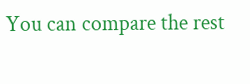You can compare the rest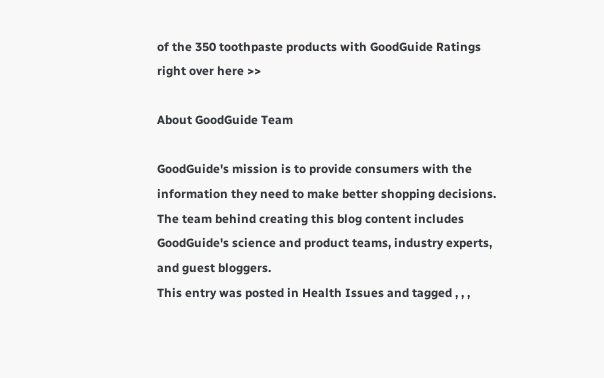of the 350 toothpaste products with GoodGuide Ratings right over here >>

About GoodGuide Team

GoodGuide's mission is to provide consumers with the information they need to make better shopping decisions. The team behind creating this blog content includes GoodGuide's science and product teams, industry experts, and guest bloggers.
This entry was posted in Health Issues and tagged , , ,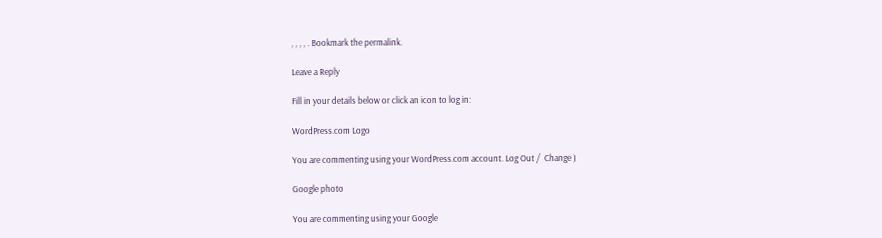, , , , . Bookmark the permalink.

Leave a Reply

Fill in your details below or click an icon to log in:

WordPress.com Logo

You are commenting using your WordPress.com account. Log Out /  Change )

Google photo

You are commenting using your Google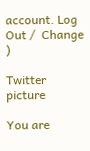account. Log Out /  Change )

Twitter picture

You are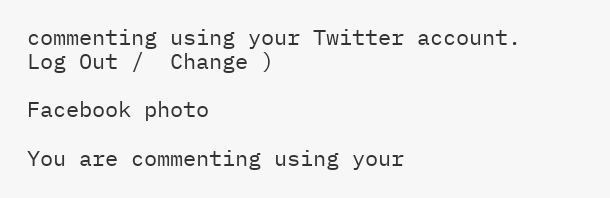commenting using your Twitter account. Log Out /  Change )

Facebook photo

You are commenting using your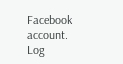Facebook account. Log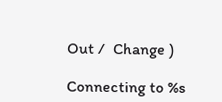Out /  Change )

Connecting to %s